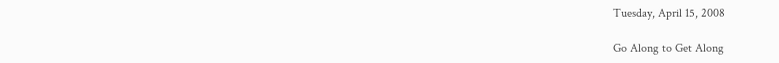Tuesday, April 15, 2008

Go Along to Get Along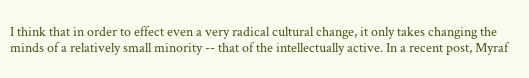I think that in order to effect even a very radical cultural change, it only takes changing the minds of a relatively small minority -- that of the intellectually active. In a recent post, Myraf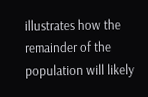illustrates how the remainder of the population will likely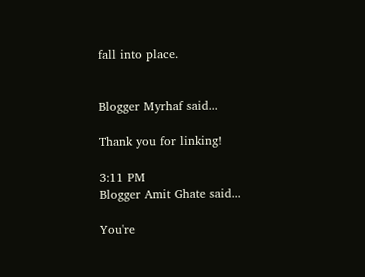fall into place.


Blogger Myrhaf said...

Thank you for linking!

3:11 PM
Blogger Amit Ghate said...

You're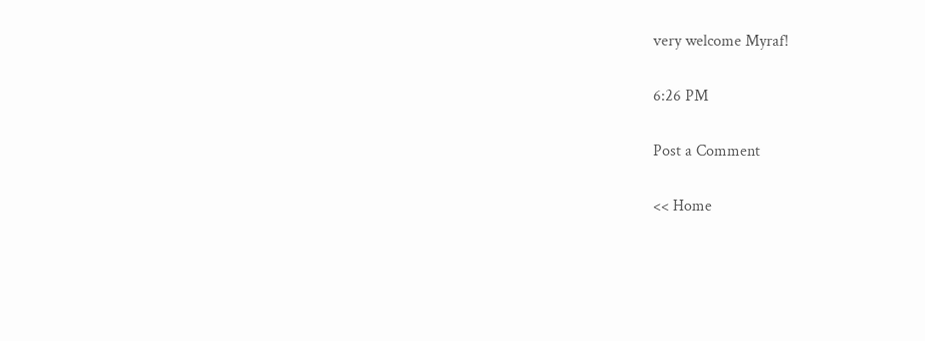very welcome Myraf!

6:26 PM

Post a Comment

<< Home